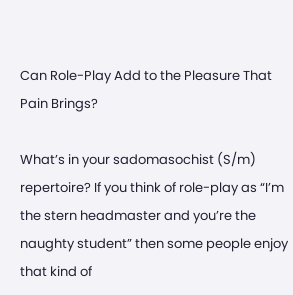Can Role-Play Add to the Pleasure That Pain Brings?

What’s in your sadomasochist (S/m) repertoire? If you think of role-play as “I’m the stern headmaster and you’re the naughty student” then some people enjoy that kind of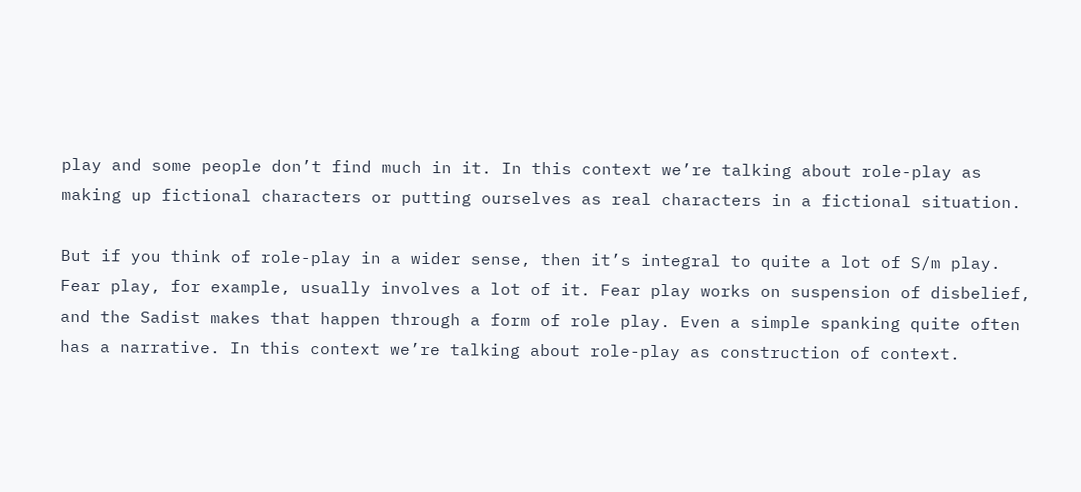play and some people don’t find much in it. In this context we’re talking about role-play as making up fictional characters or putting ourselves as real characters in a fictional situation.

But if you think of role-play in a wider sense, then it’s integral to quite a lot of S/m play. Fear play, for example, usually involves a lot of it. Fear play works on suspension of disbelief, and the Sadist makes that happen through a form of role play. Even a simple spanking quite often has a narrative. In this context we’re talking about role-play as construction of context.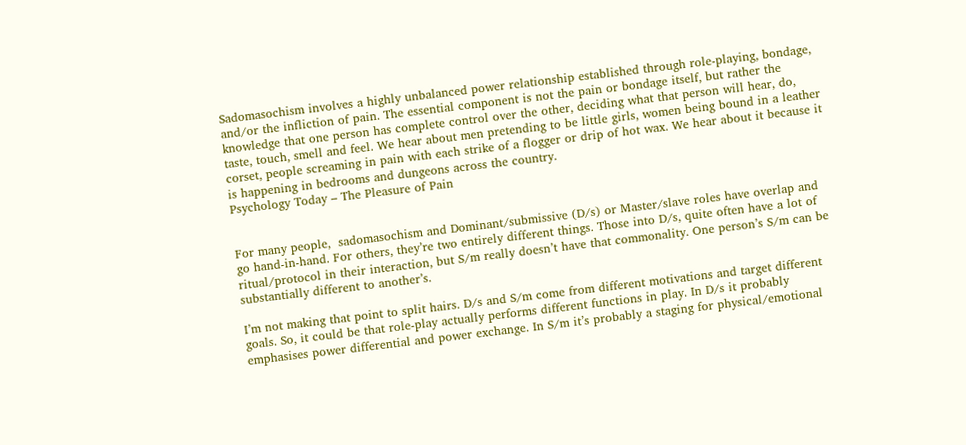Sadomasochism involves a highly unbalanced power relationship established through role-playing, bondage, and/or the infliction of pain. The essential component is not the pain or bondage itself, but rather the knowledge that one person has complete control over the other, deciding what that person will hear, do, taste, touch, smell and feel. We hear about men pretending to be little girls, women being bound in a leather corset, people screaming in pain with each strike of a flogger or drip of hot wax. We hear about it because it is happening in bedrooms and dungeons across the country.
Psychology Today – The Pleasure of Pain


For many people,  sadomasochism and Dominant/submissive (D/s) or Master/slave roles have overlap and go hand-in-hand. For others, they’re two entirely different things. Those into D/s, quite often have a lot of ritual/protocol in their interaction, but S/m really doesn’t have that commonality. One person’s S/m can be substantially different to another’s.

I’m not making that point to split hairs. D/s and S/m come from different motivations and target different goals. So, it could be that role-play actually performs different functions in play. In D/s it probably emphasises power differential and power exchange. In S/m it’s probably a staging for physical/emotional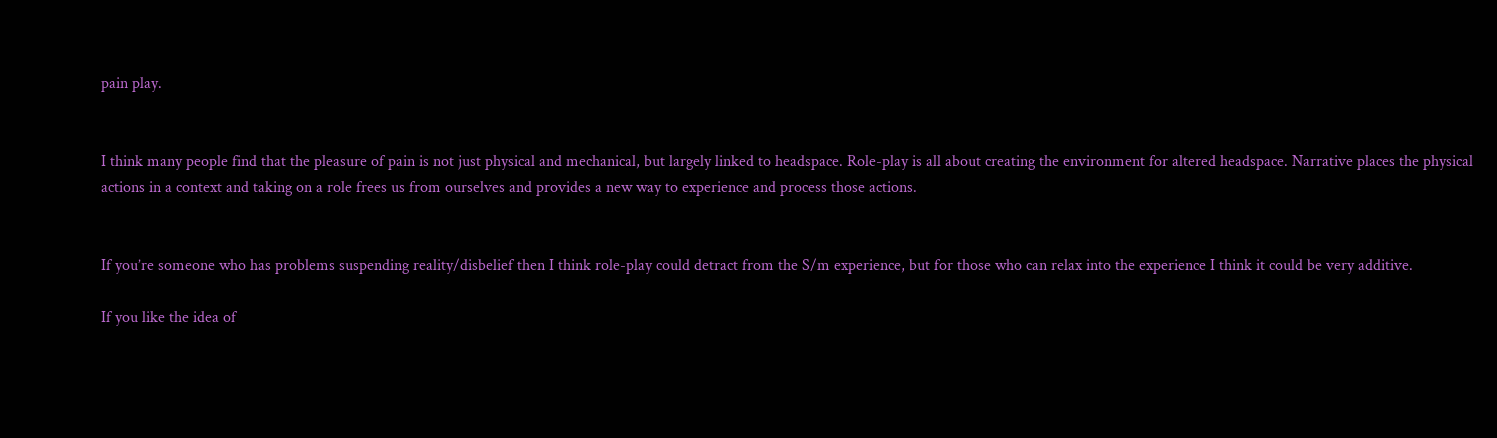pain play.


I think many people find that the pleasure of pain is not just physical and mechanical, but largely linked to headspace. Role-play is all about creating the environment for altered headspace. Narrative places the physical actions in a context and taking on a role frees us from ourselves and provides a new way to experience and process those actions.


If you’re someone who has problems suspending reality/disbelief then I think role-play could detract from the S/m experience, but for those who can relax into the experience I think it could be very additive.

If you like the idea of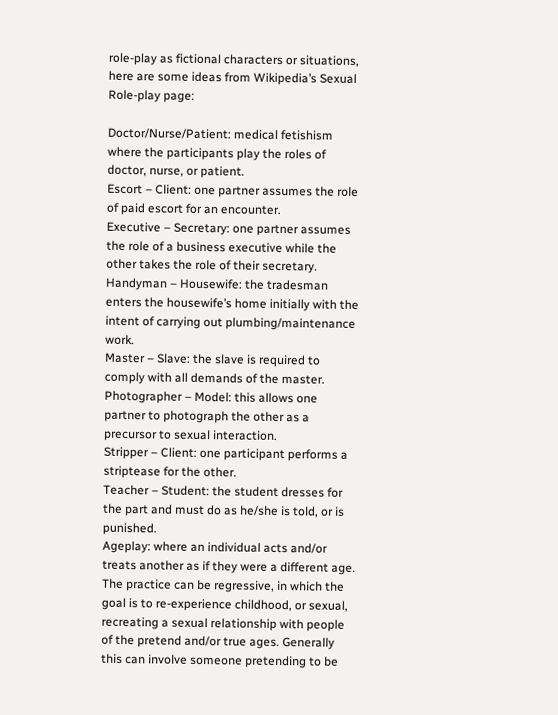role-play as fictional characters or situations, here are some ideas from Wikipedia’s Sexual Role-play page:

Doctor/Nurse/Patient: medical fetishism where the participants play the roles of doctor, nurse, or patient.
Escort – Client: one partner assumes the role of paid escort for an encounter.
Executive – Secretary: one partner assumes the role of a business executive while the other takes the role of their secretary.
Handyman – Housewife: the tradesman enters the housewife’s home initially with the intent of carrying out plumbing/maintenance work.
Master – Slave: the slave is required to comply with all demands of the master.
Photographer – Model: this allows one partner to photograph the other as a precursor to sexual interaction.
Stripper – Client: one participant performs a striptease for the other.
Teacher – Student: the student dresses for the part and must do as he/she is told, or is punished.
Ageplay: where an individual acts and/or treats another as if they were a different age. The practice can be regressive, in which the goal is to re-experience childhood, or sexual, recreating a sexual relationship with people of the pretend and/or true ages. Generally this can involve someone pretending to be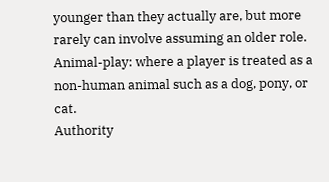younger than they actually are, but more rarely can involve assuming an older role.
Animal-play: where a player is treated as a non-human animal such as a dog, pony, or cat.
Authority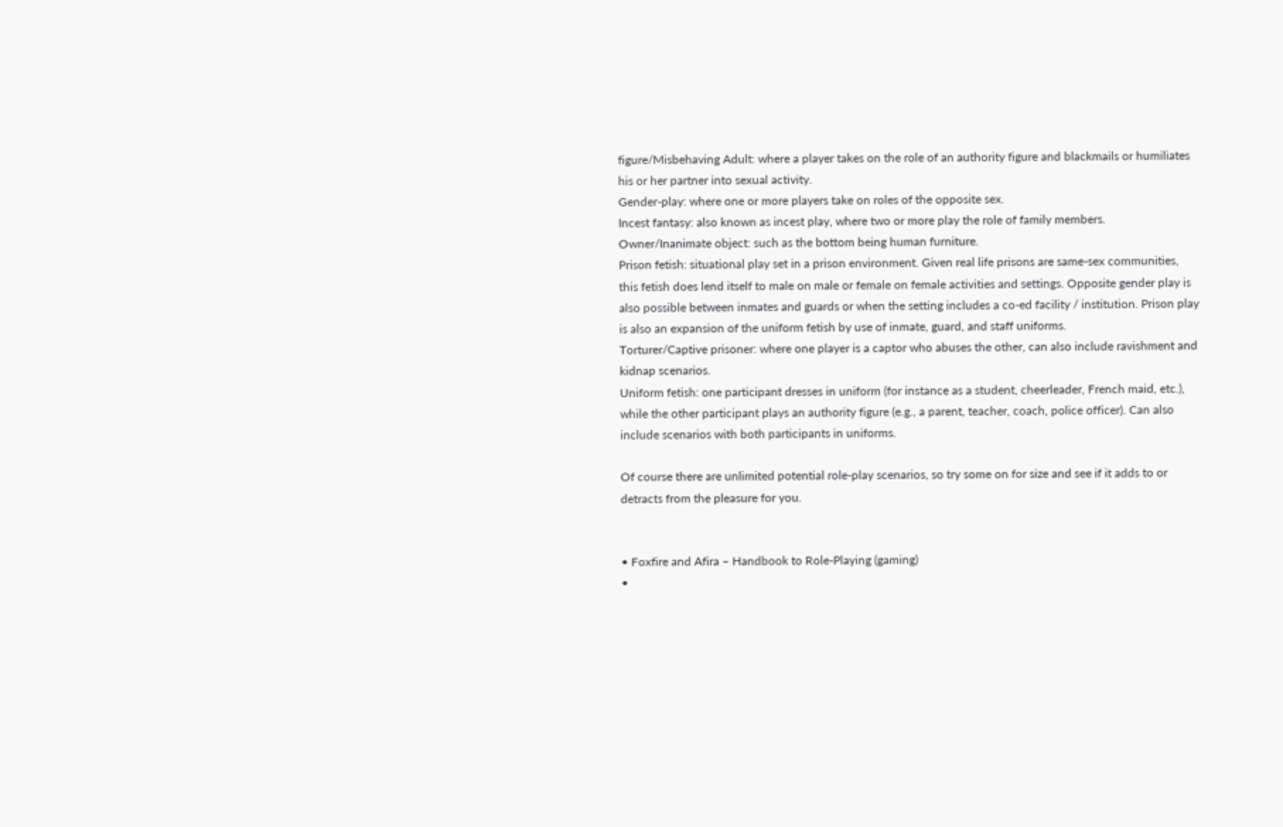figure/Misbehaving Adult: where a player takes on the role of an authority figure and blackmails or humiliates his or her partner into sexual activity.
Gender-play: where one or more players take on roles of the opposite sex.
Incest fantasy: also known as incest play, where two or more play the role of family members.
Owner/Inanimate object: such as the bottom being human furniture.
Prison fetish: situational play set in a prison environment. Given real life prisons are same-sex communities, this fetish does lend itself to male on male or female on female activities and settings. Opposite gender play is also possible between inmates and guards or when the setting includes a co-ed facility / institution. Prison play is also an expansion of the uniform fetish by use of inmate, guard, and staff uniforms.
Torturer/Captive prisoner: where one player is a captor who abuses the other, can also include ravishment and kidnap scenarios.
Uniform fetish: one participant dresses in uniform (for instance as a student, cheerleader, French maid, etc.), while the other participant plays an authority figure (e.g., a parent, teacher, coach, police officer). Can also include scenarios with both participants in uniforms.

Of course there are unlimited potential role-play scenarios, so try some on for size and see if it adds to or detracts from the pleasure for you.


• Foxfire and Afira – Handbook to Role-Playing (gaming)
•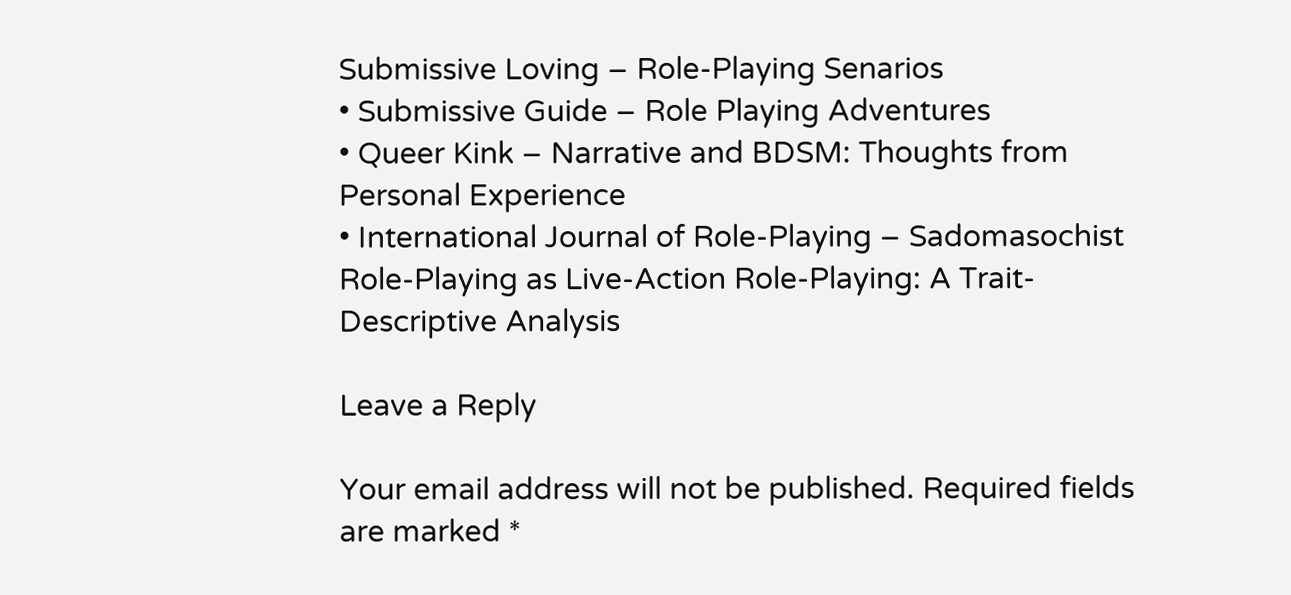Submissive Loving – Role-Playing Senarios
• Submissive Guide – Role Playing Adventures
• Queer Kink – Narrative and BDSM: Thoughts from Personal Experience
• International Journal of Role-Playing – Sadomasochist Role-Playing as Live-Action Role-Playing: A Trait-Descriptive Analysis

Leave a Reply

Your email address will not be published. Required fields are marked *